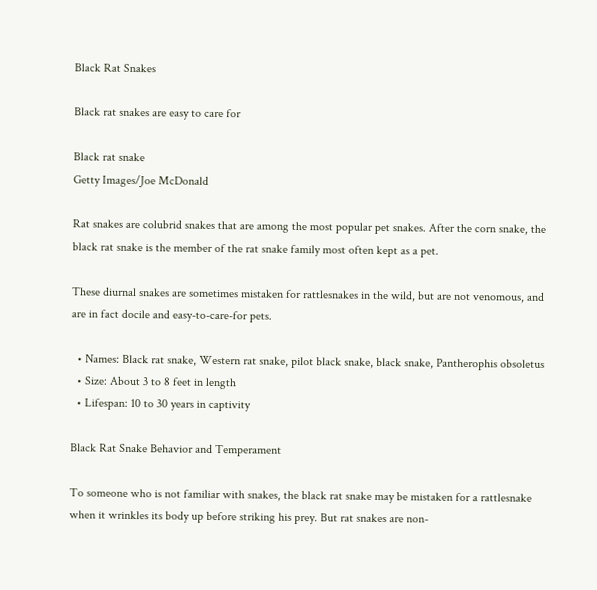Black Rat Snakes

Black rat snakes are easy to care for

Black rat snake
Getty Images/Joe McDonald

Rat snakes are colubrid snakes that are among the most popular pet snakes. After the corn snake, the black rat snake is the member of the rat snake family most often kept as a pet.

These diurnal snakes are sometimes mistaken for rattlesnakes in the wild, but are not venomous, and are in fact docile and easy-to-care-for pets.

  • Names: Black rat snake, Western rat snake, pilot black snake, black snake, Pantherophis obsoletus
  • Size: About 3 to 8 feet in length
  • Lifespan: 10 to 30 years in captivity

Black Rat Snake Behavior and Temperament

To someone who is not familiar with snakes, the black rat snake may be mistaken for a rattlesnake when it wrinkles its body up before striking his prey. But rat snakes are non-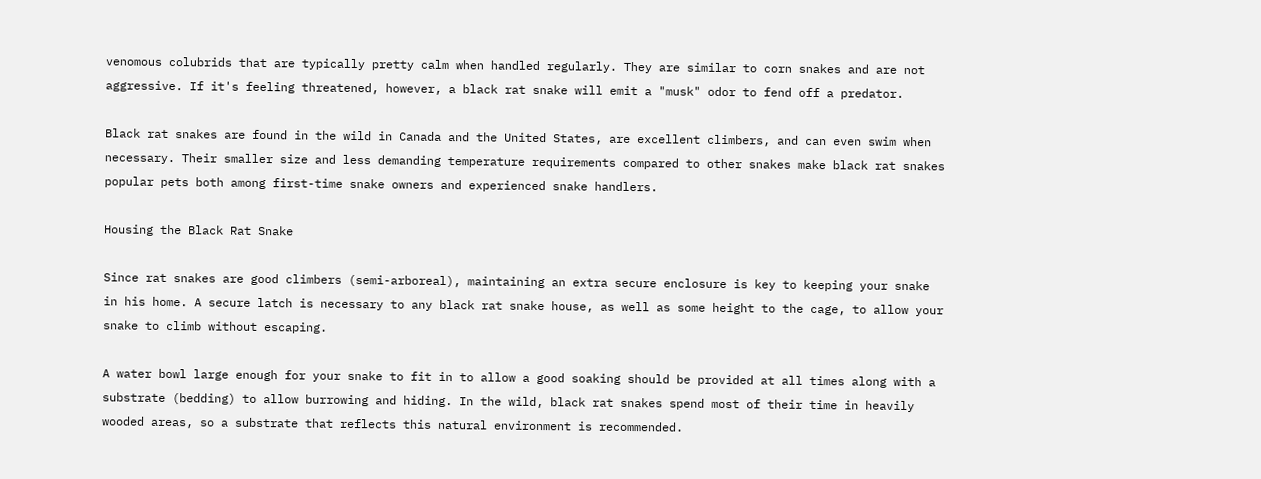venomous colubrids that are typically pretty calm when handled regularly. They are similar to corn snakes and are not aggressive. If it's feeling threatened, however, a black rat snake will emit a "musk" odor to fend off a predator.

Black rat snakes are found in the wild in Canada and the United States, are excellent climbers, and can even swim when necessary. Their smaller size and less demanding temperature requirements compared to other snakes make black rat snakes popular pets both among first-time snake owners and experienced snake handlers.

Housing the Black Rat Snake

Since rat snakes are good climbers (semi-arboreal), maintaining an extra secure enclosure is key to keeping your snake in his home. A secure latch is necessary to any black rat snake house, as well as some height to the cage, to allow your snake to climb without escaping.

A water bowl large enough for your snake to fit in to allow a good soaking should be provided at all times along with a substrate (bedding) to allow burrowing and hiding. In the wild, black rat snakes spend most of their time in heavily wooded areas, so a substrate that reflects this natural environment is recommended.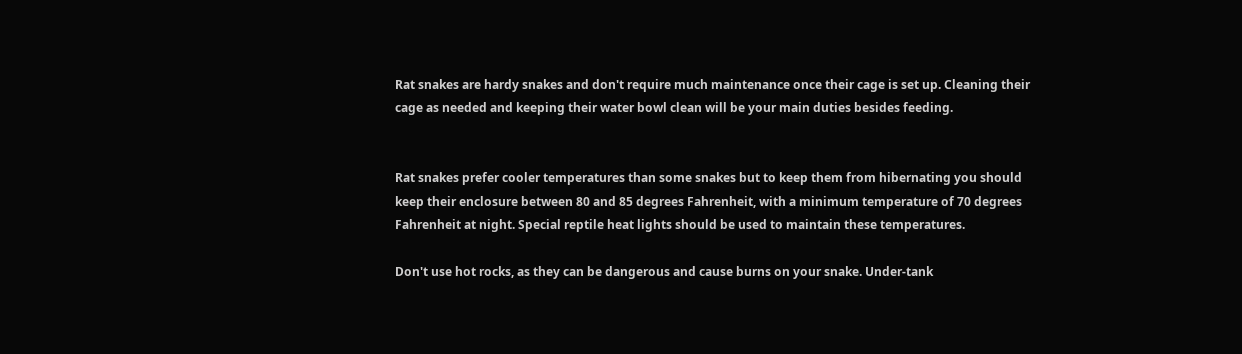Rat snakes are hardy snakes and don't require much maintenance once their cage is set up. Cleaning their cage as needed and keeping their water bowl clean will be your main duties besides feeding.


Rat snakes prefer cooler temperatures than some snakes but to keep them from hibernating you should keep their enclosure between 80 and 85 degrees Fahrenheit, with a minimum temperature of 70 degrees Fahrenheit at night. Special reptile heat lights should be used to maintain these temperatures.

Don't use hot rocks, as they can be dangerous and cause burns on your snake. Under-tank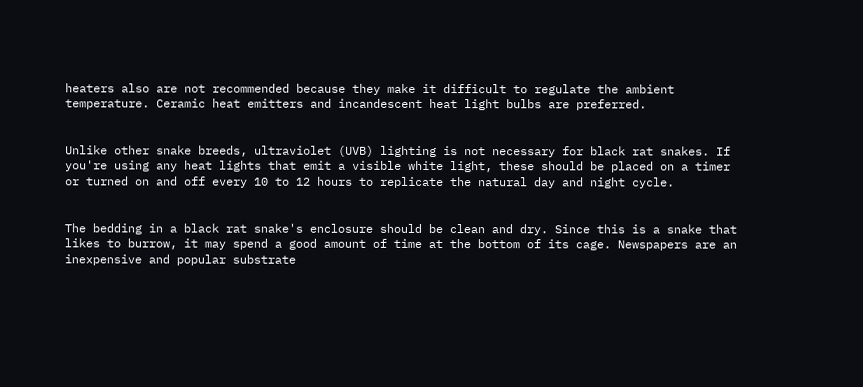heaters also are not recommended because they make it difficult to regulate the ambient temperature. Ceramic heat emitters and incandescent heat light bulbs are preferred.


Unlike other snake breeds, ultraviolet (UVB) lighting is not necessary for black rat snakes. If you're using any heat lights that emit a visible white light, these should be placed on a timer or turned on and off every 10 to 12 hours to replicate the natural day and night cycle.


The bedding in a black rat snake's enclosure should be clean and dry. Since this is a snake that likes to burrow, it may spend a good amount of time at the bottom of its cage. Newspapers are an inexpensive and popular substrate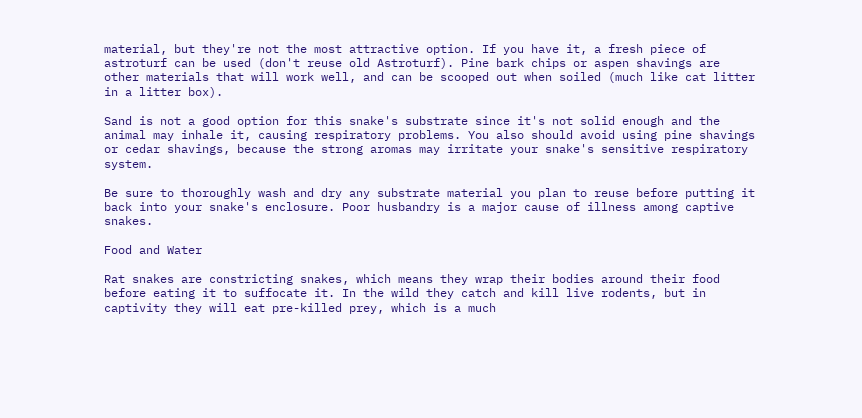material, but they're not the most attractive option. If you have it, a fresh piece of astroturf can be used (don't reuse old Astroturf). Pine bark chips or aspen shavings are other materials that will work well, and can be scooped out when soiled (much like cat litter in a litter box).

Sand is not a good option for this snake's substrate since it's not solid enough and the animal may inhale it, causing respiratory problems. You also should avoid using pine shavings or cedar shavings, because the strong aromas may irritate your snake's sensitive respiratory system.

Be sure to thoroughly wash and dry any substrate material you plan to reuse before putting it back into your snake's enclosure. Poor husbandry is a major cause of illness among captive snakes.

Food and Water

Rat snakes are constricting snakes, which means they wrap their bodies around their food before eating it to suffocate it. In the wild they catch and kill live rodents, but in captivity they will eat pre-killed prey, which is a much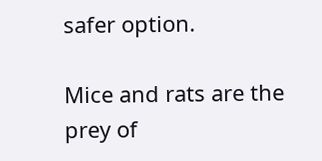safer option.

Mice and rats are the prey of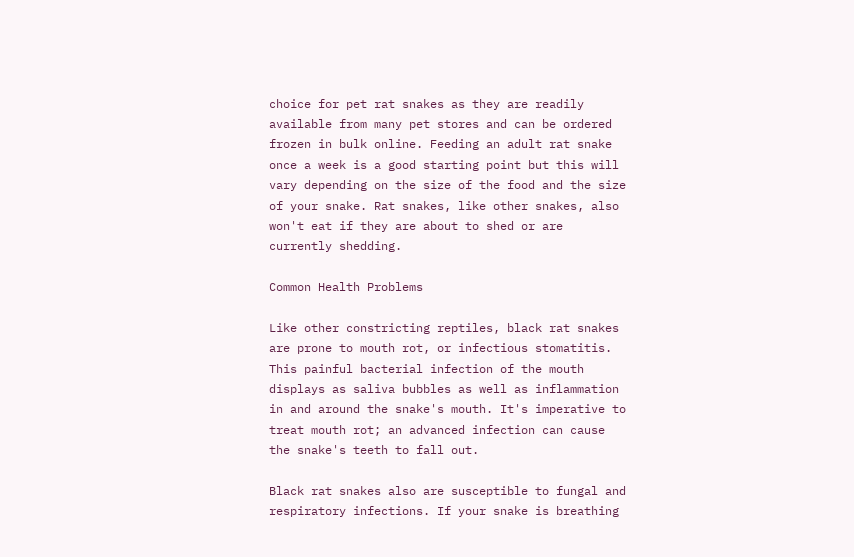choice for pet rat snakes as they are readily available from many pet stores and can be ordered frozen in bulk online. Feeding an adult rat snake once a week is a good starting point but this will vary depending on the size of the food and the size of your snake. Rat snakes, like other snakes, also won't eat if they are about to shed or are currently shedding.

Common Health Problems

Like other constricting reptiles, black rat snakes are prone to mouth rot, or infectious stomatitis. This painful bacterial infection of the mouth displays as saliva bubbles as well as inflammation in and around the snake's mouth. It's imperative to treat mouth rot; an advanced infection can cause the snake's teeth to fall out.

Black rat snakes also are susceptible to fungal and respiratory infections. If your snake is breathing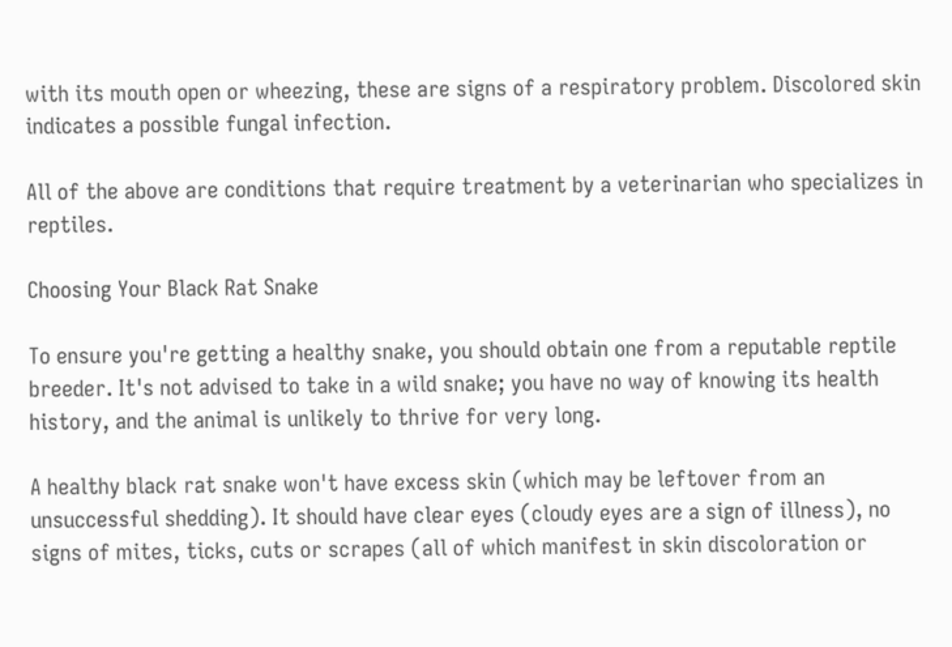with its mouth open or wheezing, these are signs of a respiratory problem. Discolored skin indicates a possible fungal infection.

All of the above are conditions that require treatment by a veterinarian who specializes in reptiles.

Choosing Your Black Rat Snake

To ensure you're getting a healthy snake, you should obtain one from a reputable reptile breeder. It's not advised to take in a wild snake; you have no way of knowing its health history, and the animal is unlikely to thrive for very long.

A healthy black rat snake won't have excess skin (which may be leftover from an unsuccessful shedding). It should have clear eyes (cloudy eyes are a sign of illness), no signs of mites, ticks, cuts or scrapes (all of which manifest in skin discoloration or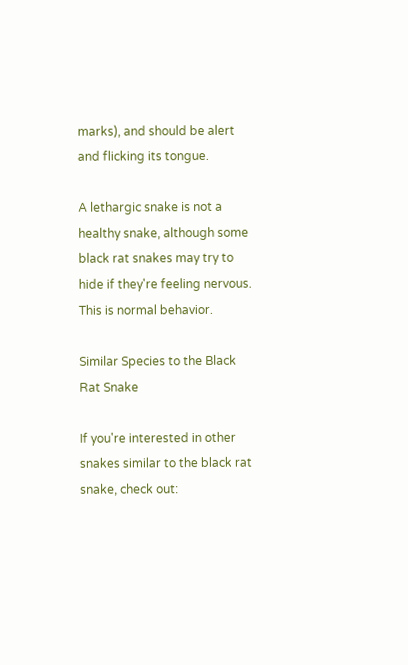marks), and should be alert and flicking its tongue.

A lethargic snake is not a healthy snake, although some black rat snakes may try to hide if they're feeling nervous. This is normal behavior.

Similar Species to the Black Rat Snake

If you're interested in other snakes similar to the black rat snake, check out: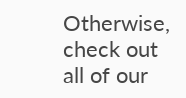Otherwise, check out all of our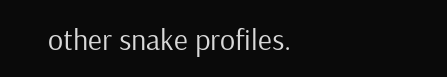other snake profiles.